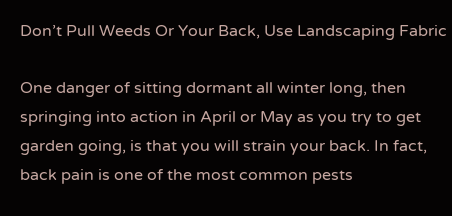Don’t Pull Weeds Or Your Back, Use Landscaping Fabric

One danger of sitting dormant all winter long, then springing into action in April or May as you try to get garden going, is that you will strain your back. In fact, back pain is one of the most common pests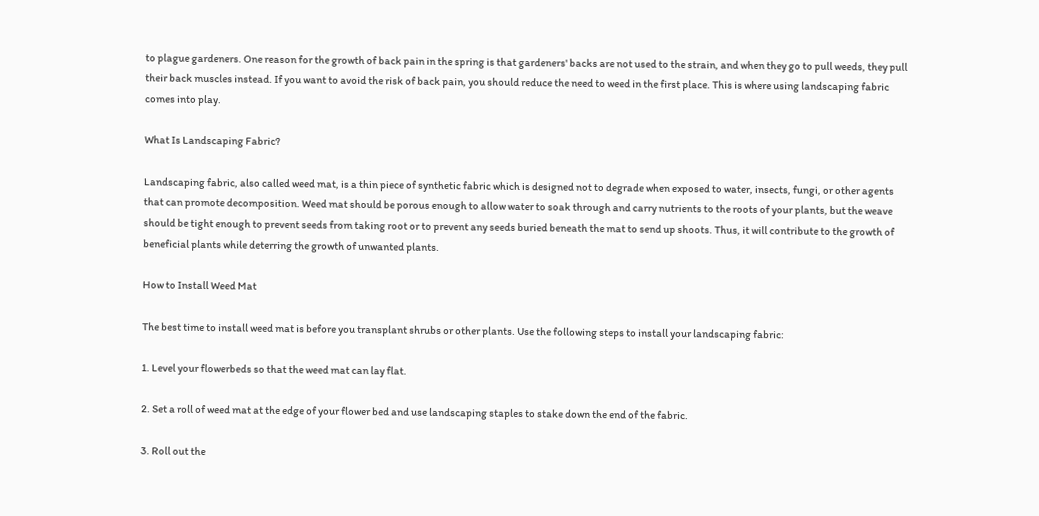to plague gardeners. One reason for the growth of back pain in the spring is that gardeners' backs are not used to the strain, and when they go to pull weeds, they pull their back muscles instead. If you want to avoid the risk of back pain, you should reduce the need to weed in the first place. This is where using landscaping fabric comes into play.

What Is Landscaping Fabric?

Landscaping fabric, also called weed mat, is a thin piece of synthetic fabric which is designed not to degrade when exposed to water, insects, fungi, or other agents that can promote decomposition. Weed mat should be porous enough to allow water to soak through and carry nutrients to the roots of your plants, but the weave should be tight enough to prevent seeds from taking root or to prevent any seeds buried beneath the mat to send up shoots. Thus, it will contribute to the growth of beneficial plants while deterring the growth of unwanted plants.

How to Install Weed Mat

The best time to install weed mat is before you transplant shrubs or other plants. Use the following steps to install your landscaping fabric:

1. Level your flowerbeds so that the weed mat can lay flat.

2. Set a roll of weed mat at the edge of your flower bed and use landscaping staples to stake down the end of the fabric.

3. Roll out the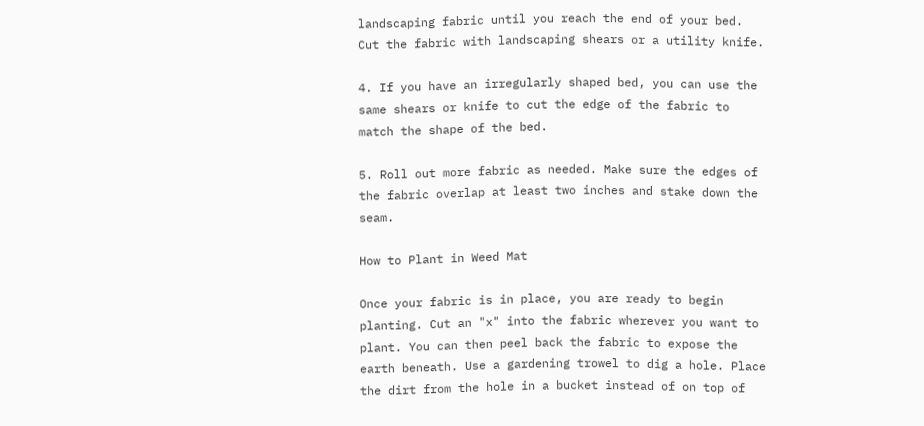landscaping fabric until you reach the end of your bed. Cut the fabric with landscaping shears or a utility knife.

4. If you have an irregularly shaped bed, you can use the same shears or knife to cut the edge of the fabric to match the shape of the bed.

5. Roll out more fabric as needed. Make sure the edges of the fabric overlap at least two inches and stake down the seam.

How to Plant in Weed Mat

Once your fabric is in place, you are ready to begin planting. Cut an "x" into the fabric wherever you want to plant. You can then peel back the fabric to expose the earth beneath. Use a gardening trowel to dig a hole. Place the dirt from the hole in a bucket instead of on top of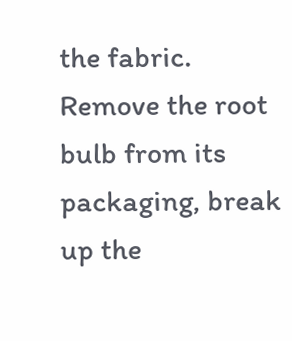the fabric. Remove the root bulb from its packaging, break up the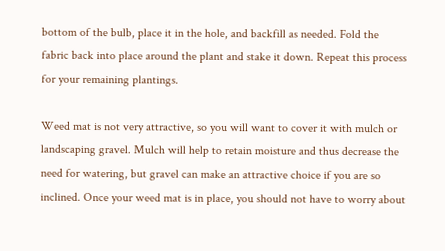bottom of the bulb, place it in the hole, and backfill as needed. Fold the fabric back into place around the plant and stake it down. Repeat this process for your remaining plantings.

Weed mat is not very attractive, so you will want to cover it with mulch or landscaping gravel. Mulch will help to retain moisture and thus decrease the need for watering, but gravel can make an attractive choice if you are so inclined. Once your weed mat is in place, you should not have to worry about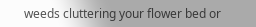weeds cluttering your flower bed or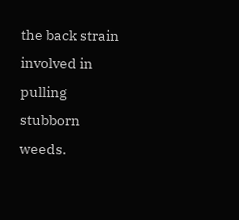the back strain involved in pulling stubborn weeds.